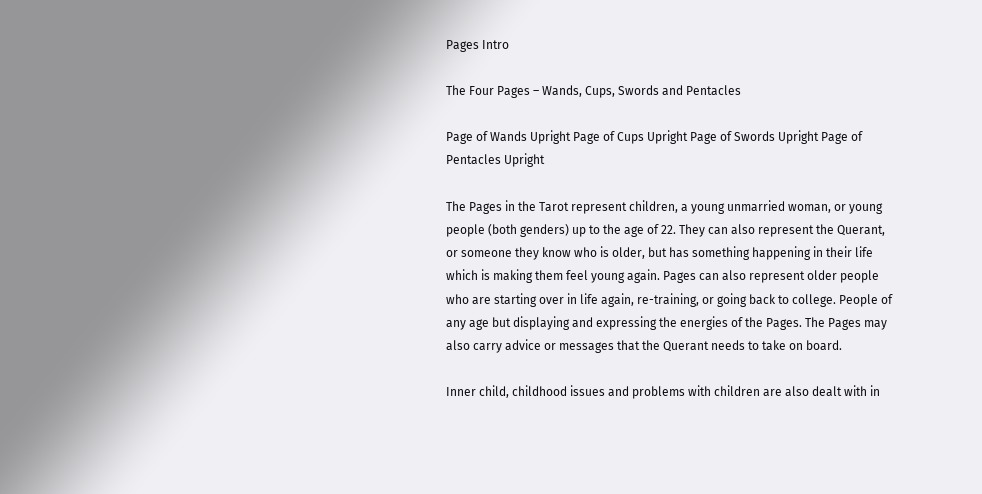Pages Intro

The Four Pages – Wands, Cups, Swords and Pentacles

Page of Wands Upright Page of Cups Upright Page of Swords Upright Page of Pentacles Upright

The Pages in the Tarot represent children, a young unmarried woman, or young people (both genders) up to the age of 22. They can also represent the Querant, or someone they know who is older, but has something happening in their life which is making them feel young again. Pages can also represent older people who are starting over in life again, re-training, or going back to college. People of any age but displaying and expressing the energies of the Pages. The Pages may also carry advice or messages that the Querant needs to take on board.

Inner child, childhood issues and problems with children are also dealt with in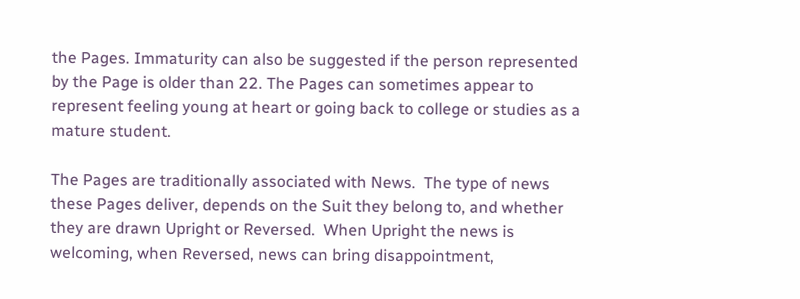the Pages. Immaturity can also be suggested if the person represented by the Page is older than 22. The Pages can sometimes appear to represent feeling young at heart or going back to college or studies as a mature student.

The Pages are traditionally associated with News.  The type of news these Pages deliver, depends on the Suit they belong to, and whether they are drawn Upright or Reversed.  When Upright the news is welcoming, when Reversed, news can bring disappointment,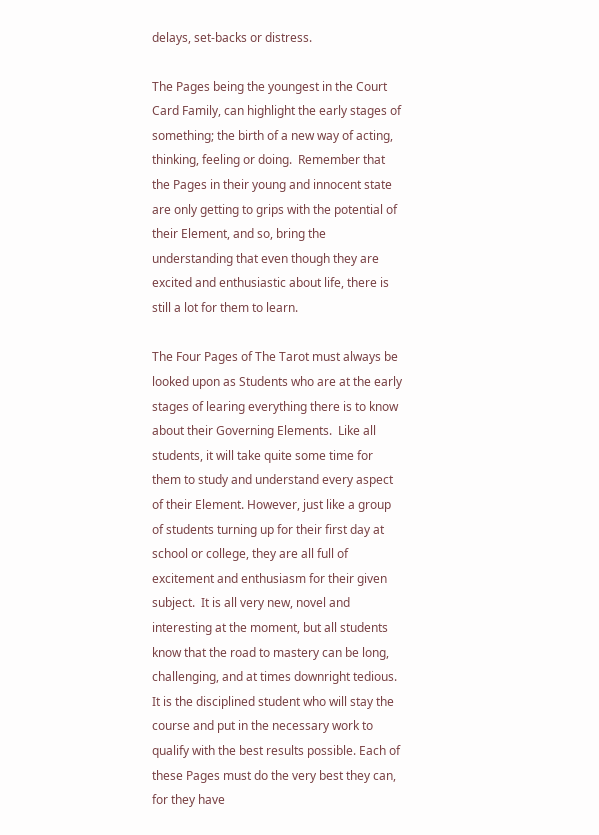delays, set-backs or distress.

The Pages being the youngest in the Court Card Family, can highlight the early stages of something; the birth of a new way of acting, thinking, feeling or doing.  Remember that the Pages in their young and innocent state are only getting to grips with the potential of their Element, and so, bring the understanding that even though they are excited and enthusiastic about life, there is still a lot for them to learn.

The Four Pages of The Tarot must always be looked upon as Students who are at the early stages of learing everything there is to know about their Governing Elements.  Like all students, it will take quite some time for them to study and understand every aspect of their Element. However, just like a group of students turning up for their first day at school or college, they are all full of excitement and enthusiasm for their given subject.  It is all very new, novel and interesting at the moment, but all students know that the road to mastery can be long, challenging, and at times downright tedious.  It is the disciplined student who will stay the course and put in the necessary work to qualify with the best results possible. Each of these Pages must do the very best they can, for they have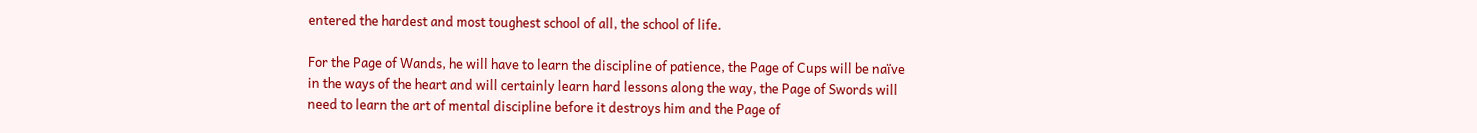entered the hardest and most toughest school of all, the school of life.

For the Page of Wands, he will have to learn the discipline of patience, the Page of Cups will be naïve in the ways of the heart and will certainly learn hard lessons along the way, the Page of Swords will need to learn the art of mental discipline before it destroys him and the Page of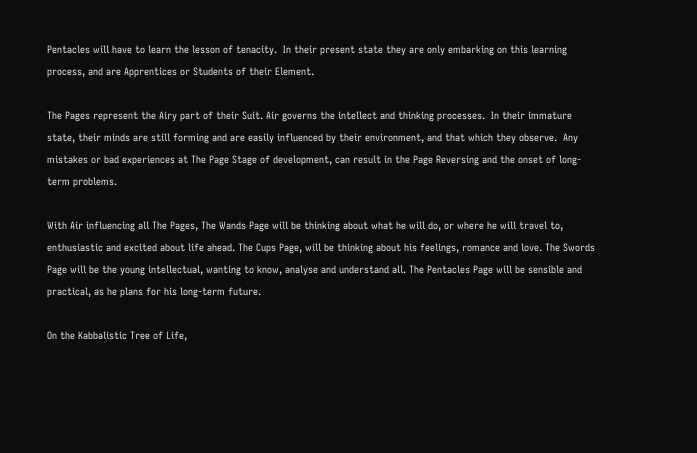Pentacles will have to learn the lesson of tenacity.  In their present state they are only embarking on this learning process, and are Apprentices or Students of their Element.

The Pages represent the Airy part of their Suit. Air governs the intellect and thinking processes.  In their immature state, their minds are still forming and are easily influenced by their environment, and that which they observe.  Any mistakes or bad experiences at The Page Stage of development, can result in the Page Reversing and the onset of long-term problems.

With Air influencing all The Pages, The Wands Page will be thinking about what he will do, or where he will travel to, enthusiastic and excited about life ahead. The Cups Page, will be thinking about his feelings, romance and love. The Swords Page will be the young intellectual, wanting to know, analyse and understand all. The Pentacles Page will be sensible and practical, as he plans for his long-term future.

On the Kabbalistic Tree of Life,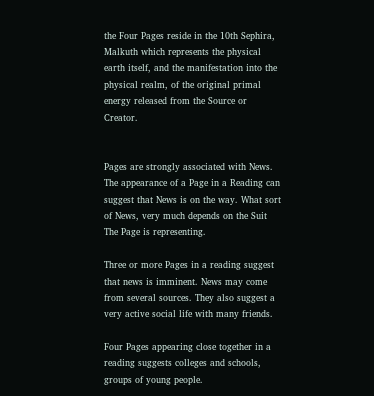the Four Pages reside in the 10th Sephira, Malkuth which represents the physical earth itself, and the manifestation into the physical realm, of the original primal energy released from the Source or Creator.


Pages are strongly associated with News. The appearance of a Page in a Reading can suggest that News is on the way. What sort of News, very much depends on the Suit The Page is representing.

Three or more Pages in a reading suggest that news is imminent. News may come from several sources. They also suggest a very active social life with many friends.

Four Pages appearing close together in a reading suggests colleges and schools, groups of young people.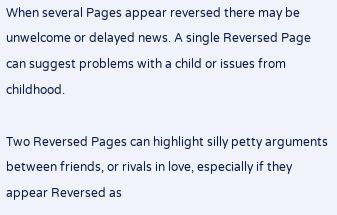When several Pages appear reversed there may be unwelcome or delayed news. A single Reversed Page can suggest problems with a child or issues from childhood.

Two Reversed Pages can highlight silly petty arguments between friends, or rivals in love, especially if they appear Reversed as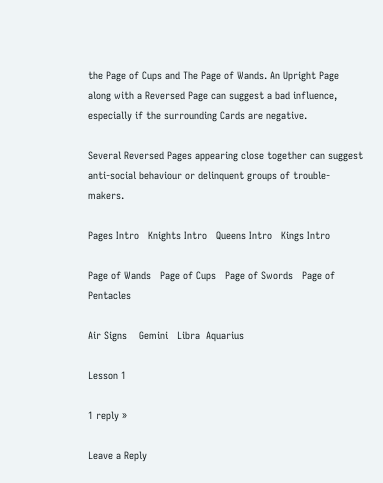the Page of Cups and The Page of Wands. An Upright Page along with a Reversed Page can suggest a bad influence, especially if the surrounding Cards are negative.

Several Reversed Pages appearing close together can suggest anti-social behaviour or delinquent groups of trouble-makers.

Pages Intro   Knights Intro   Queens Intro   Kings Intro

Page of Wands   Page of Cups   Page of Swords   Page of Pentacles

Air Signs    Gemini   Libra  Aquarius

Lesson 1

1 reply »

Leave a Reply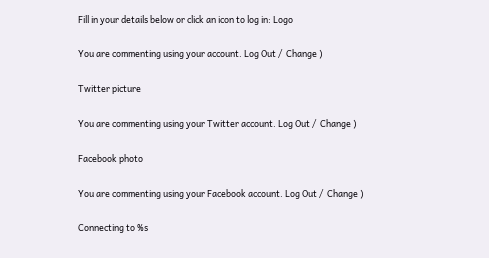Fill in your details below or click an icon to log in: Logo

You are commenting using your account. Log Out /  Change )

Twitter picture

You are commenting using your Twitter account. Log Out /  Change )

Facebook photo

You are commenting using your Facebook account. Log Out /  Change )

Connecting to %s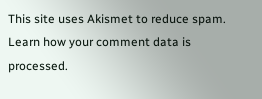This site uses Akismet to reduce spam. Learn how your comment data is processed.